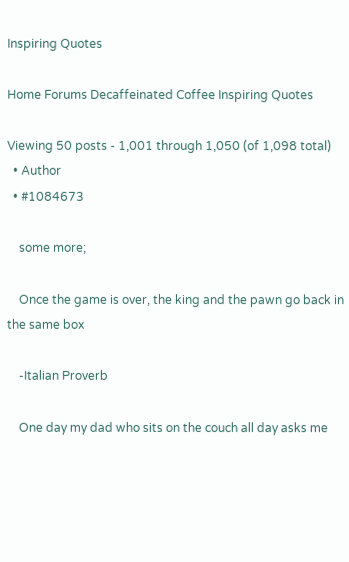Inspiring Quotes

Home Forums Decaffeinated Coffee Inspiring Quotes

Viewing 50 posts - 1,001 through 1,050 (of 1,098 total)
  • Author
  • #1084673

    some more;

    Once the game is over, the king and the pawn go back in the same box

    -Italian Proverb

    One day my dad who sits on the couch all day asks me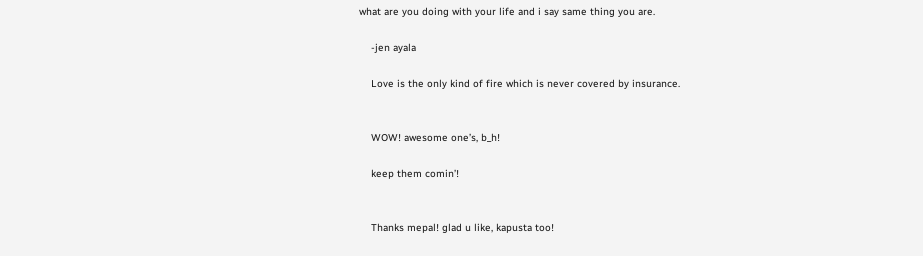what are you doing with your life and i say same thing you are.

    -jen ayala

    Love is the only kind of fire which is never covered by insurance.


    WOW! awesome one’s, b_h!

    keep them comin’!


    Thanks mepal! glad u like, kapusta too!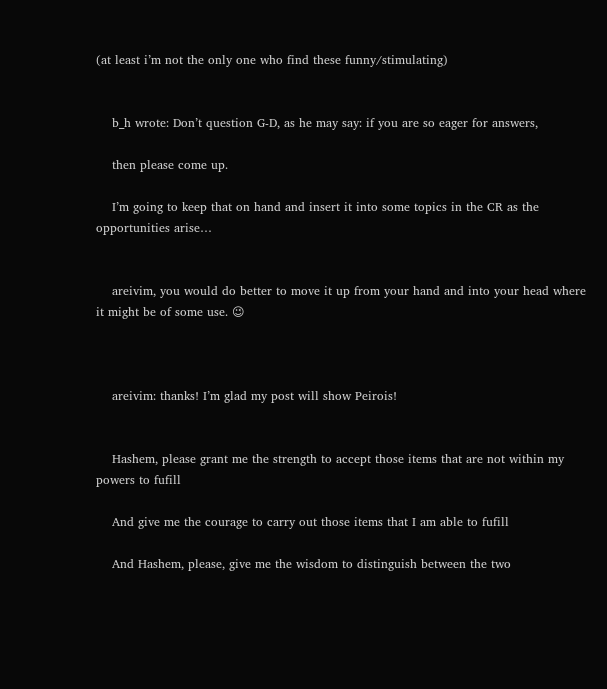(at least i’m not the only one who find these funny/stimulating)


    b_h wrote: Don’t question G-D, as he may say: if you are so eager for answers,

    then please come up.

    I’m going to keep that on hand and insert it into some topics in the CR as the opportunities arise…


    areivim, you would do better to move it up from your hand and into your head where it might be of some use. 😉



    areivim: thanks! I’m glad my post will show Peirois!


    Hashem, please grant me the strength to accept those items that are not within my powers to fufill

    And give me the courage to carry out those items that I am able to fufill

    And Hashem, please, give me the wisdom to distinguish between the two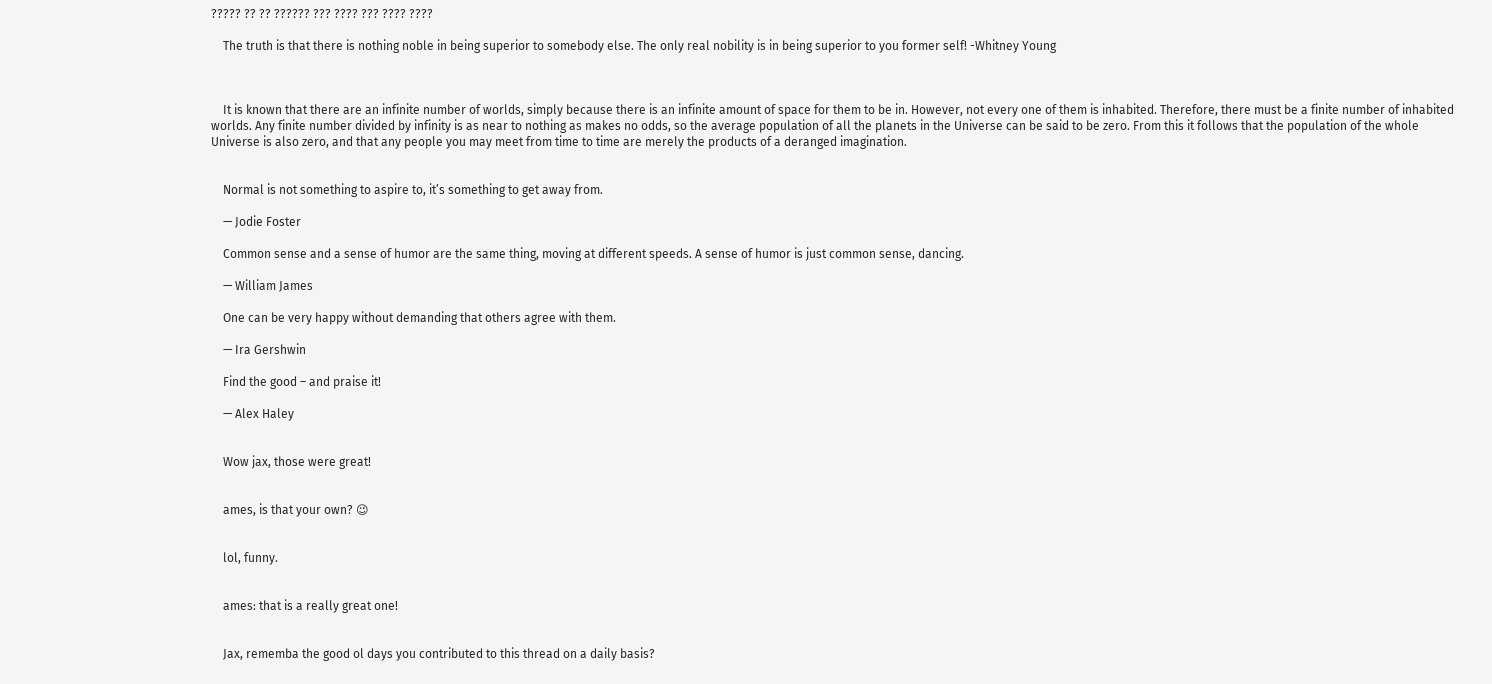????? ?? ?? ?????? ??? ???? ??? ???? ????

    The truth is that there is nothing noble in being superior to somebody else. The only real nobility is in being superior to you former self! -Whitney Young



    It is known that there are an infinite number of worlds, simply because there is an infinite amount of space for them to be in. However, not every one of them is inhabited. Therefore, there must be a finite number of inhabited worlds. Any finite number divided by infinity is as near to nothing as makes no odds, so the average population of all the planets in the Universe can be said to be zero. From this it follows that the population of the whole Universe is also zero, and that any people you may meet from time to time are merely the products of a deranged imagination.


    Normal is not something to aspire to, it’s something to get away from.

    — Jodie Foster

    Common sense and a sense of humor are the same thing, moving at different speeds. A sense of humor is just common sense, dancing.

    — William James

    One can be very happy without demanding that others agree with them.

    — Ira Gershwin

    Find the good – and praise it!

    — Alex Haley


    Wow jax, those were great!


    ames, is that your own? 😉


    lol, funny.


    ames: that is a really great one!


    Jax, rememba the good ol days you contributed to this thread on a daily basis?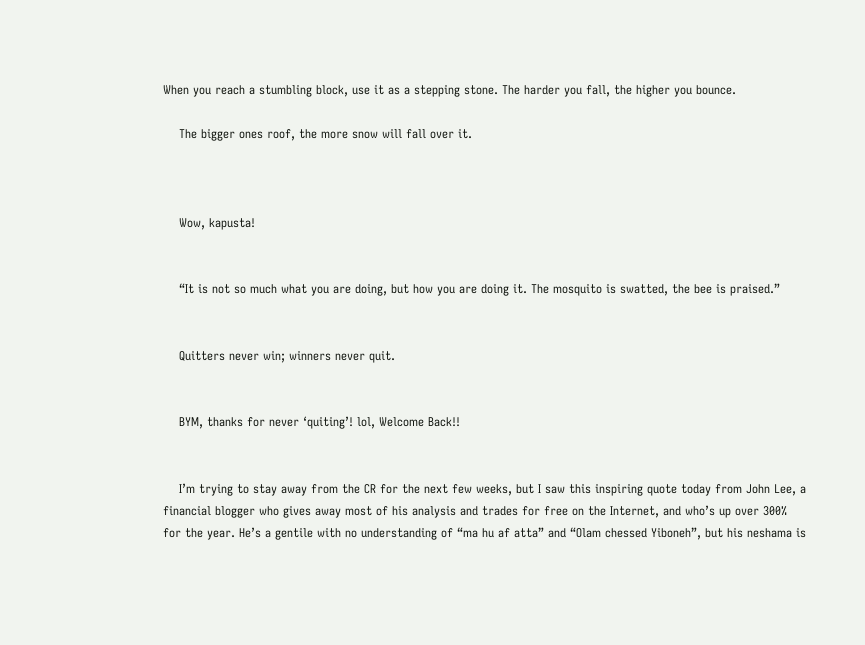When you reach a stumbling block, use it as a stepping stone. The harder you fall, the higher you bounce.

    The bigger ones roof, the more snow will fall over it.



    Wow, kapusta!


    “It is not so much what you are doing, but how you are doing it. The mosquito is swatted, the bee is praised.”


    Quitters never win; winners never quit.


    BYM, thanks for never ‘quiting’! lol, Welcome Back!!


    I’m trying to stay away from the CR for the next few weeks, but I saw this inspiring quote today from John Lee, a financial blogger who gives away most of his analysis and trades for free on the Internet, and who’s up over 300% for the year. He’s a gentile with no understanding of “ma hu af atta” and “Olam chessed Yiboneh”, but his neshama is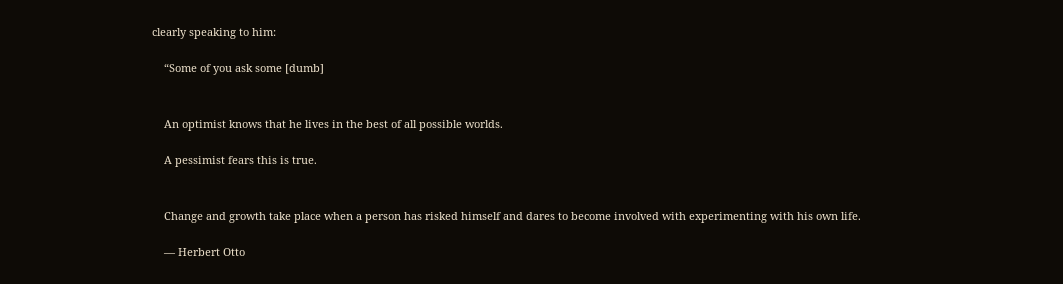clearly speaking to him:

    “Some of you ask some [dumb]


    An optimist knows that he lives in the best of all possible worlds.

    A pessimist fears this is true.


    Change and growth take place when a person has risked himself and dares to become involved with experimenting with his own life.

    — Herbert Otto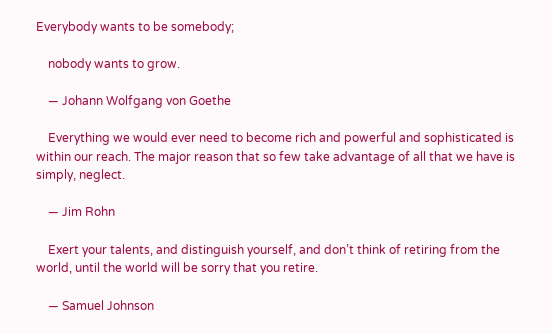Everybody wants to be somebody;

    nobody wants to grow.

    — Johann Wolfgang von Goethe

    Everything we would ever need to become rich and powerful and sophisticated is within our reach. The major reason that so few take advantage of all that we have is simply, neglect.

    — Jim Rohn

    Exert your talents, and distinguish yourself, and don’t think of retiring from the world, until the world will be sorry that you retire.

    — Samuel Johnson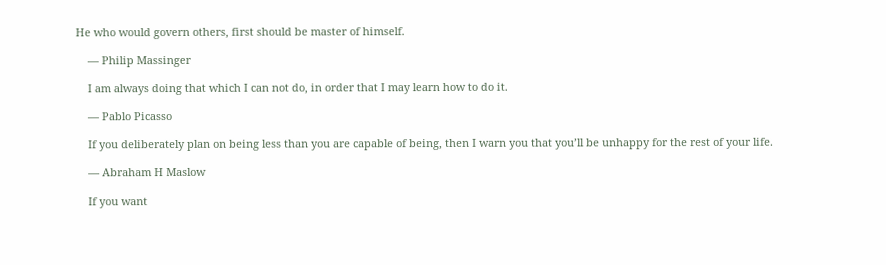He who would govern others, first should be master of himself.

    — Philip Massinger

    I am always doing that which I can not do, in order that I may learn how to do it.

    — Pablo Picasso

    If you deliberately plan on being less than you are capable of being, then I warn you that you’ll be unhappy for the rest of your life.

    — Abraham H Maslow

    If you want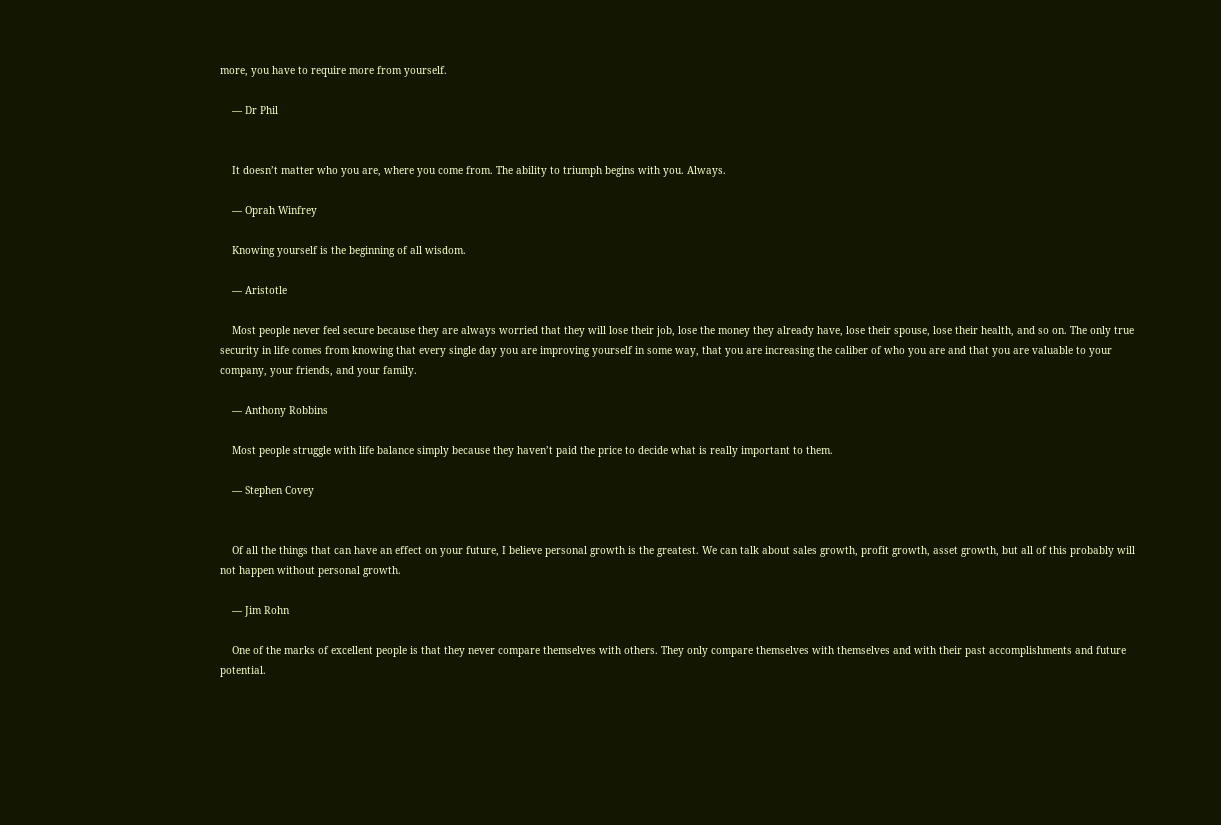more, you have to require more from yourself.

    — Dr Phil


    It doesn’t matter who you are, where you come from. The ability to triumph begins with you. Always.

    — Oprah Winfrey

    Knowing yourself is the beginning of all wisdom.

    — Aristotle

    Most people never feel secure because they are always worried that they will lose their job, lose the money they already have, lose their spouse, lose their health, and so on. The only true security in life comes from knowing that every single day you are improving yourself in some way, that you are increasing the caliber of who you are and that you are valuable to your company, your friends, and your family.

    — Anthony Robbins

    Most people struggle with life balance simply because they haven’t paid the price to decide what is really important to them.

    — Stephen Covey


    Of all the things that can have an effect on your future, I believe personal growth is the greatest. We can talk about sales growth, profit growth, asset growth, but all of this probably will not happen without personal growth.

    — Jim Rohn

    One of the marks of excellent people is that they never compare themselves with others. They only compare themselves with themselves and with their past accomplishments and future potential.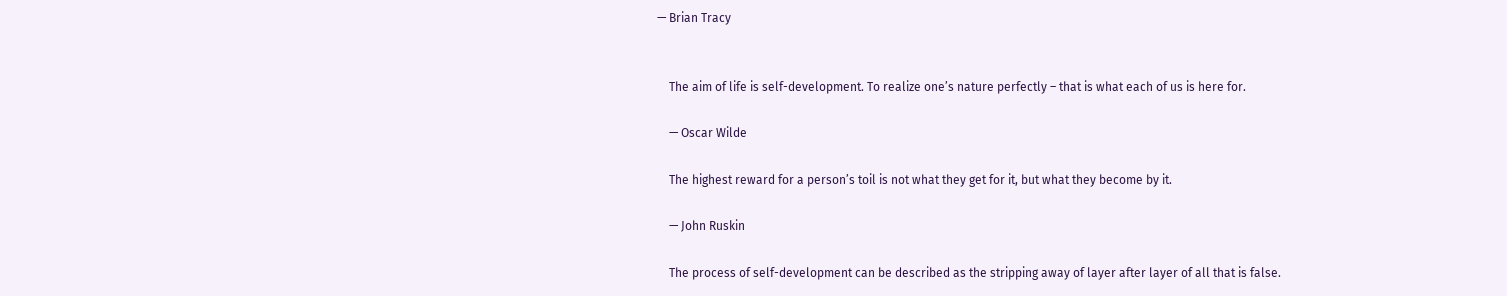— Brian Tracy


    The aim of life is self-development. To realize one’s nature perfectly – that is what each of us is here for.

    — Oscar Wilde

    The highest reward for a person’s toil is not what they get for it, but what they become by it.

    — John Ruskin

    The process of self-development can be described as the stripping away of layer after layer of all that is false.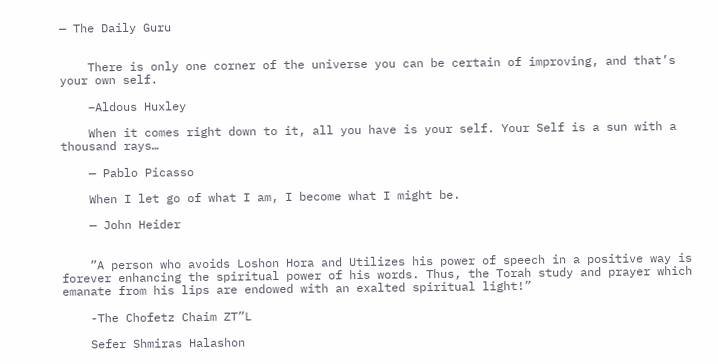— The Daily Guru


    There is only one corner of the universe you can be certain of improving, and that’s your own self.

    –Aldous Huxley

    When it comes right down to it, all you have is your self. Your Self is a sun with a thousand rays…

    — Pablo Picasso

    When I let go of what I am, I become what I might be.

    — John Heider


    ”A person who avoids Loshon Hora and Utilizes his power of speech in a positive way is forever enhancing the spiritual power of his words. Thus, the Torah study and prayer which emanate from his lips are endowed with an exalted spiritual light!”

    -The Chofetz Chaim ZT”L

    Sefer Shmiras Halashon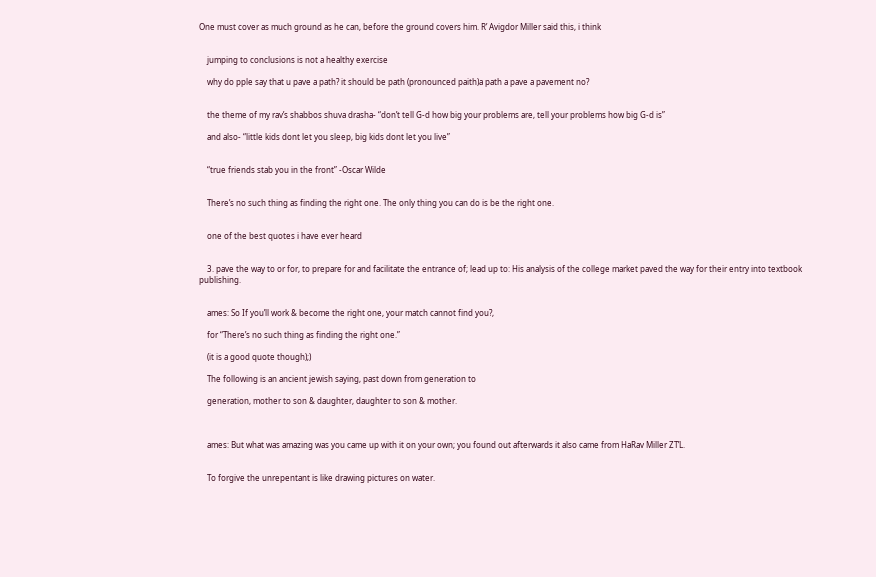One must cover as much ground as he can, before the ground covers him. R’ Avigdor Miller said this, i think


    jumping to conclusions is not a healthy exercise

    why do pple say that u pave a path? it should be path (pronounced paith)a path a pave a pavement no?


    the theme of my rav’s shabbos shuva drasha- “don’t tell G-d how big your problems are, tell your problems how big G-d is”

    and also- “little kids dont let you sleep, big kids dont let you live”


    “true friends stab you in the front” -Oscar Wilde


    There’s no such thing as finding the right one. The only thing you can do is be the right one.


    one of the best quotes i have ever heard


    3. pave the way to or for, to prepare for and facilitate the entrance of; lead up to: His analysis of the college market paved the way for their entry into textbook publishing.


    ames: So If you’ll work & become the right one, your match cannot find you?,

    for “There’s no such thing as finding the right one.”

    (it is a good quote though);)

    The following is an ancient jewish saying, past down from generation to

    generation, mother to son & daughter, daughter to son & mother.



    ames: But what was amazing was you came up with it on your own; you found out afterwards it also came from HaRav Miller ZT’L.


    To forgive the unrepentant is like drawing pictures on water.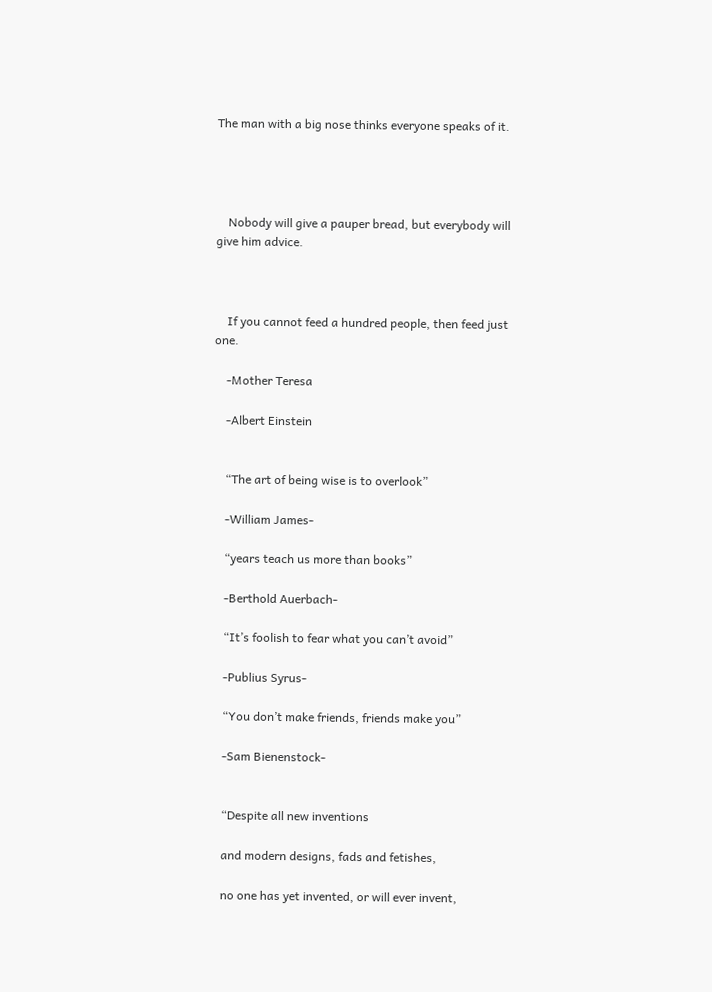The man with a big nose thinks everyone speaks of it.




    Nobody will give a pauper bread, but everybody will give him advice.



    If you cannot feed a hundred people, then feed just one.

    -Mother Teresa

    -Albert Einstein


    “The art of being wise is to overlook”

    -William James-

    “years teach us more than books”

    -Berthold Auerbach-

    “It’s foolish to fear what you can’t avoid”

    -Publius Syrus-

    “You don’t make friends, friends make you”

    -Sam Bienenstock-


    “Despite all new inventions

    and modern designs, fads and fetishes,

    no one has yet invented, or will ever invent,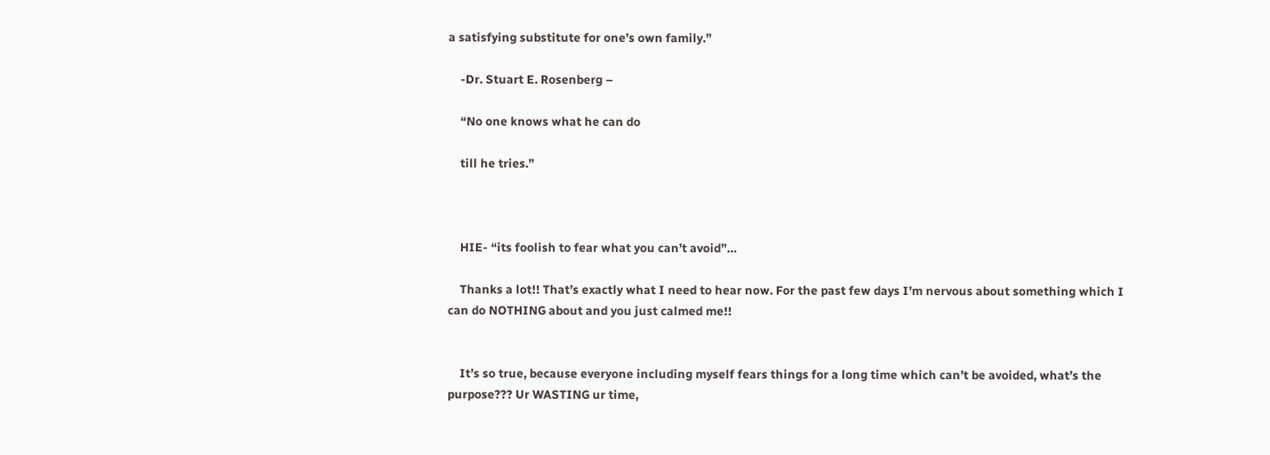a satisfying substitute for one’s own family.”

    -Dr. Stuart E. Rosenberg –

    “No one knows what he can do

    till he tries.”



    HIE- “its foolish to fear what you can’t avoid”…

    Thanks a lot!! That’s exactly what I need to hear now. For the past few days I’m nervous about something which I can do NOTHING about and you just calmed me!!


    It’s so true, because everyone including myself fears things for a long time which can’t be avoided, what’s the purpose??? Ur WASTING ur time,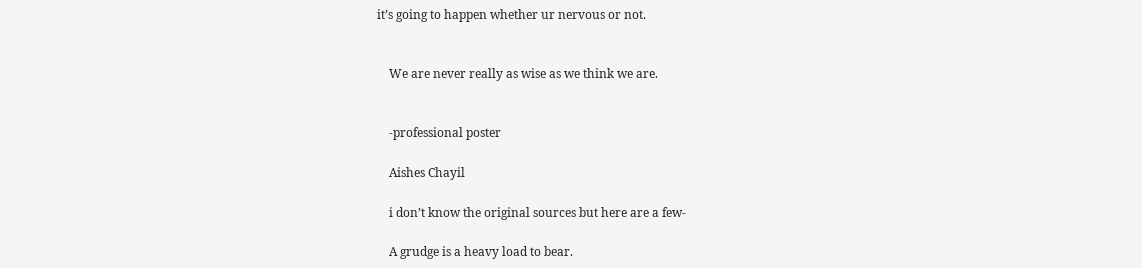it’s going to happen whether ur nervous or not.


    We are never really as wise as we think we are.


    -professional poster

    Aishes Chayil

    i don’t know the original sources but here are a few-

    A grudge is a heavy load to bear.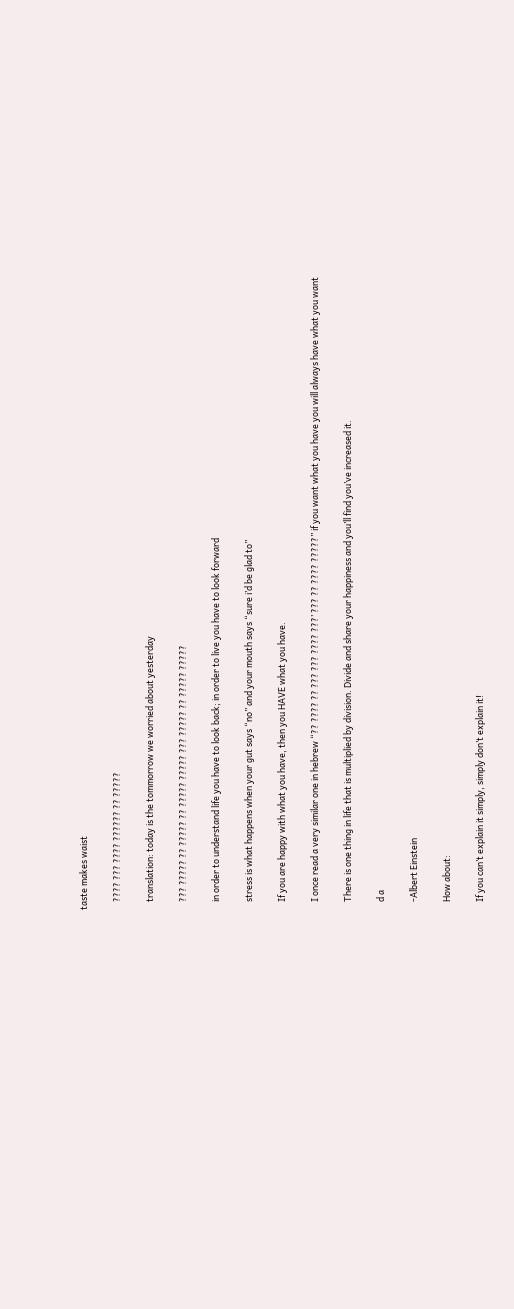taste makes waist

    ???? ??? ???? ?????? ?? ?????

    translation: today is the tommorrow we worried about yesterday

    ??? ????? ?? ????? ?? ????? ????? ??? ????? ?? ????? ?????

    in order to understand life you have to look back; in order to live you have to look forward

    stress is what happens when your gut says “no” and your mouth says “sure i’d be glad to”

    If you are happy with what you have, then you HAVE what you have.

    I once read a very similar one in hebrew “?? ???? ?? ??? ??? ???? ???’ ??? ?? ???? ?????” if you want what you have you will always have what you want

    There is one thing in life that is multiplied by division. Divide and share your happiness and you’ll find you’ve increased it.

    d a

    -Albert Einstein

    How about:

    If you can’t explain it simply, simply don’t explain it!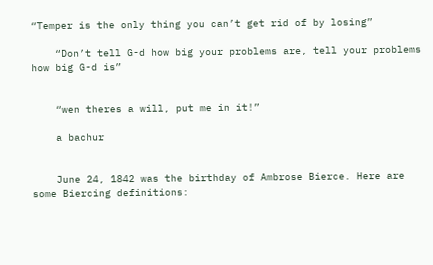“Temper is the only thing you can’t get rid of by losing”

    “Don’t tell G-d how big your problems are, tell your problems how big G-d is”


    “wen theres a will, put me in it!”

    a bachur


    June 24, 1842 was the birthday of Ambrose Bierce. Here are some Biercing definitions: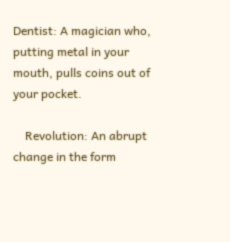Dentist: A magician who, putting metal in your mouth, pulls coins out of your pocket.

    Revolution: An abrupt change in the form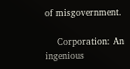of misgovernment.

    Corporation: An ingenious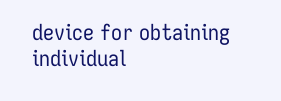device for obtaining individual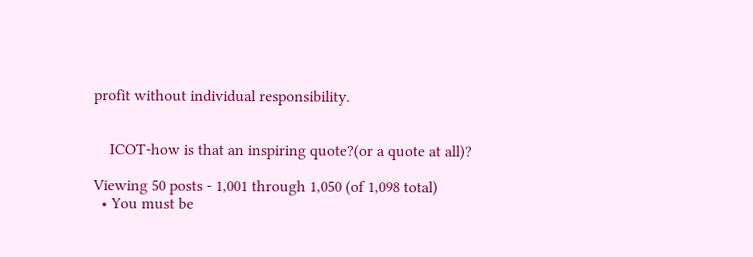profit without individual responsibility.


    ICOT-how is that an inspiring quote?(or a quote at all)?

Viewing 50 posts - 1,001 through 1,050 (of 1,098 total)
  • You must be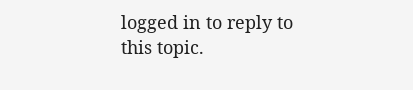logged in to reply to this topic.